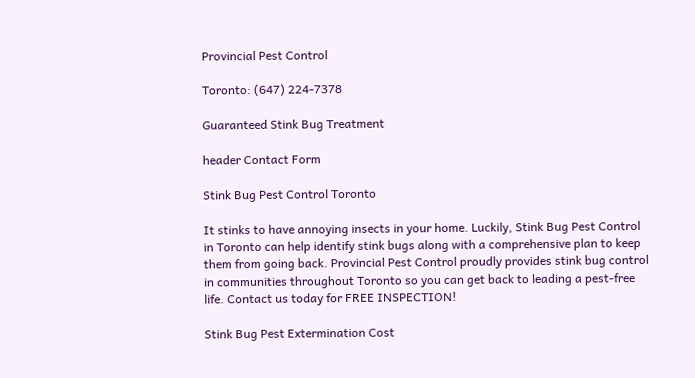Provincial Pest Control

Toronto: (647) 224-7378

Guaranteed Stink Bug Treatment

header Contact Form

Stink Bug Pest Control Toronto

It stinks to have annoying insects in your home. Luckily, Stink Bug Pest Control in Toronto can help identify stink bugs along with a comprehensive plan to keep them from going back. Provincial Pest Control proudly provides stink bug control in communities throughout Toronto so you can get back to leading a pest-free life. Contact us today for FREE INSPECTION!

Stink Bug Pest Extermination Cost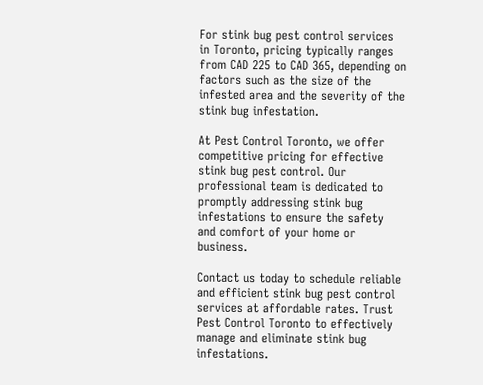For stink bug pest control services in Toronto, pricing typically ranges from CAD 225 to CAD 365, depending on factors such as the size of the infested area and the severity of the stink bug infestation.

At Pest Control Toronto, we offer competitive pricing for effective stink bug pest control. Our professional team is dedicated to promptly addressing stink bug infestations to ensure the safety and comfort of your home or business.

Contact us today to schedule reliable and efficient stink bug pest control services at affordable rates. Trust Pest Control Toronto to effectively manage and eliminate stink bug infestations.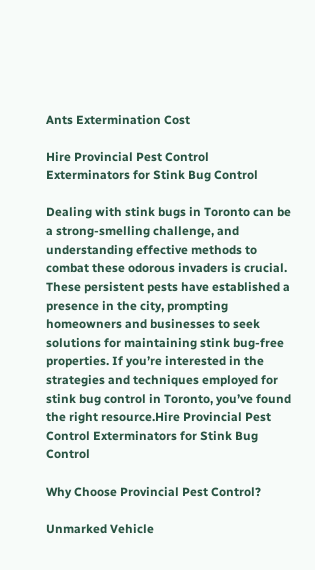Ants Extermination Cost

Hire Provincial Pest Control Exterminators for Stink Bug Control

Dealing with stink bugs in Toronto can be a strong-smelling challenge, and understanding effective methods to combat these odorous invaders is crucial. These persistent pests have established a presence in the city, prompting homeowners and businesses to seek solutions for maintaining stink bug-free properties. If you’re interested in the strategies and techniques employed for stink bug control in Toronto, you’ve found the right resource.Hire Provincial Pest Control Exterminators for Stink Bug Control

Why Choose Provincial Pest Control?

Unmarked Vehicle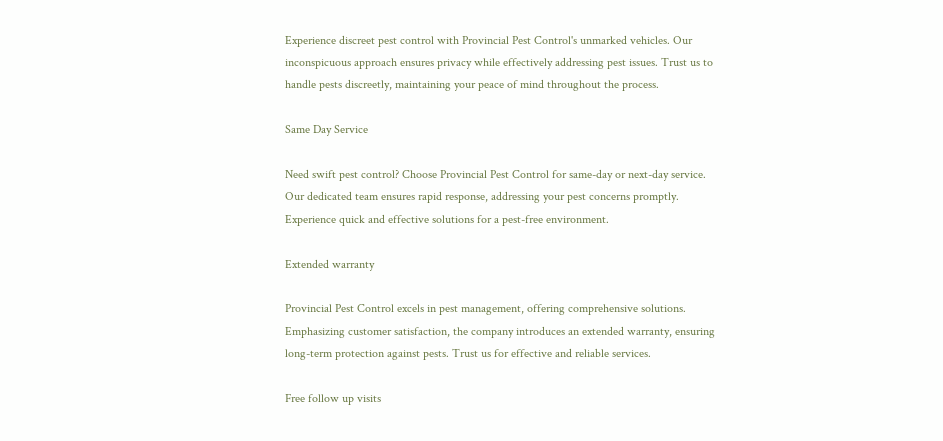Experience discreet pest control with Provincial Pest Control's unmarked vehicles. Our inconspicuous approach ensures privacy while effectively addressing pest issues. Trust us to handle pests discreetly, maintaining your peace of mind throughout the process.

Same Day Service

Need swift pest control? Choose Provincial Pest Control for same-day or next-day service. Our dedicated team ensures rapid response, addressing your pest concerns promptly. Experience quick and effective solutions for a pest-free environment.

Extended warranty

Provincial Pest Control excels in pest management, offering comprehensive solutions. Emphasizing customer satisfaction, the company introduces an extended warranty, ensuring long-term protection against pests. Trust us for effective and reliable services.

Free follow up visits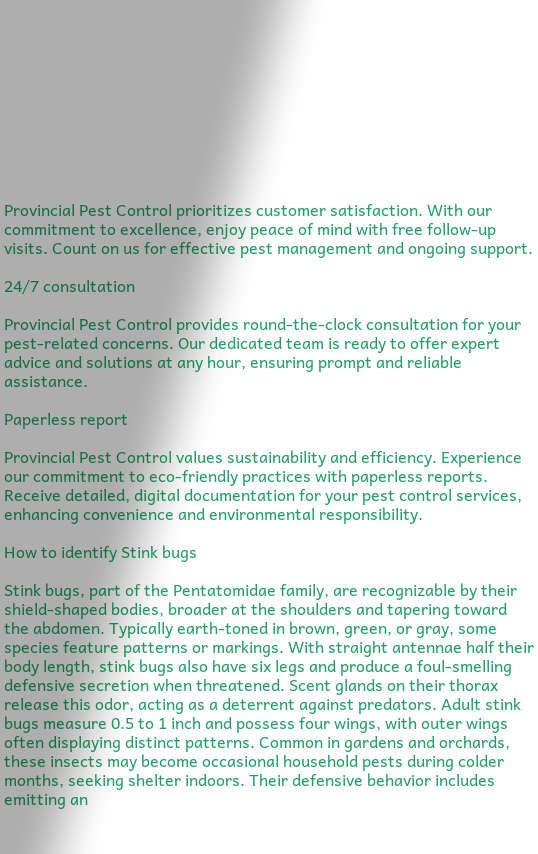Provincial Pest Control prioritizes customer satisfaction. With our commitment to excellence, enjoy peace of mind with free follow-up visits. Count on us for effective pest management and ongoing support.

24/7 consultation

Provincial Pest Control provides round-the-clock consultation for your pest-related concerns. Our dedicated team is ready to offer expert advice and solutions at any hour, ensuring prompt and reliable assistance.

Paperless report

Provincial Pest Control values sustainability and efficiency. Experience our commitment to eco-friendly practices with paperless reports. Receive detailed, digital documentation for your pest control services, enhancing convenience and environmental responsibility.

How to identify Stink bugs

Stink bugs, part of the Pentatomidae family, are recognizable by their shield-shaped bodies, broader at the shoulders and tapering toward the abdomen. Typically earth-toned in brown, green, or gray, some species feature patterns or markings. With straight antennae half their body length, stink bugs also have six legs and produce a foul-smelling defensive secretion when threatened. Scent glands on their thorax release this odor, acting as a deterrent against predators. Adult stink bugs measure 0.5 to 1 inch and possess four wings, with outer wings often displaying distinct patterns. Common in gardens and orchards, these insects may become occasional household pests during colder months, seeking shelter indoors. Their defensive behavior includes emitting an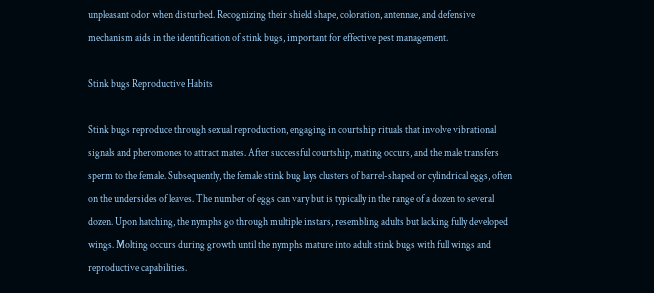unpleasant odor when disturbed. Recognizing their shield shape, coloration, antennae, and defensive mechanism aids in the identification of stink bugs, important for effective pest management.

Stink bugs Reproductive Habits

Stink bugs reproduce through sexual reproduction, engaging in courtship rituals that involve vibrational signals and pheromones to attract mates. After successful courtship, mating occurs, and the male transfers sperm to the female. Subsequently, the female stink bug lays clusters of barrel-shaped or cylindrical eggs, often on the undersides of leaves. The number of eggs can vary but is typically in the range of a dozen to several dozen. Upon hatching, the nymphs go through multiple instars, resembling adults but lacking fully developed wings. Molting occurs during growth until the nymphs mature into adult stink bugs with full wings and reproductive capabilities.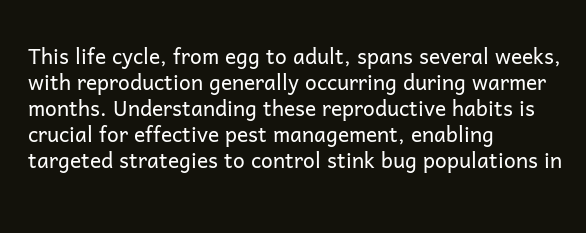This life cycle, from egg to adult, spans several weeks, with reproduction generally occurring during warmer months. Understanding these reproductive habits is crucial for effective pest management, enabling targeted strategies to control stink bug populations in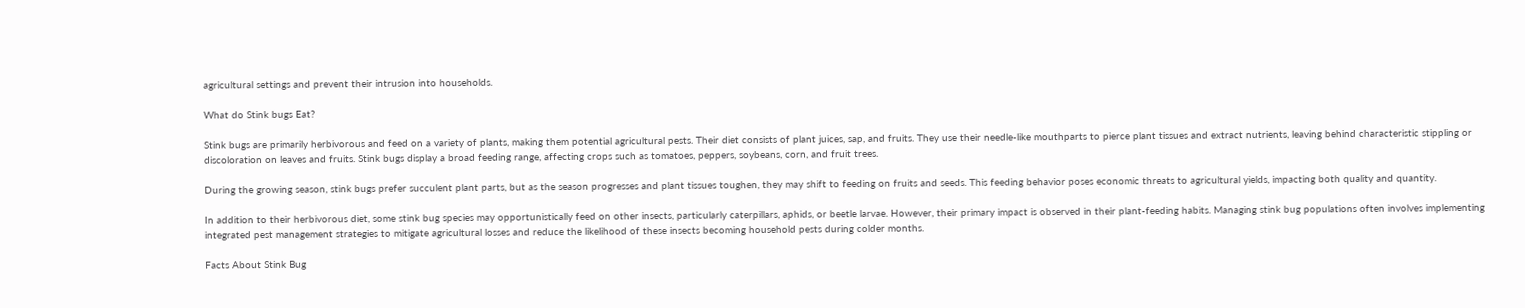agricultural settings and prevent their intrusion into households.

What do Stink bugs Eat?

Stink bugs are primarily herbivorous and feed on a variety of plants, making them potential agricultural pests. Their diet consists of plant juices, sap, and fruits. They use their needle-like mouthparts to pierce plant tissues and extract nutrients, leaving behind characteristic stippling or discoloration on leaves and fruits. Stink bugs display a broad feeding range, affecting crops such as tomatoes, peppers, soybeans, corn, and fruit trees.

During the growing season, stink bugs prefer succulent plant parts, but as the season progresses and plant tissues toughen, they may shift to feeding on fruits and seeds. This feeding behavior poses economic threats to agricultural yields, impacting both quality and quantity.

In addition to their herbivorous diet, some stink bug species may opportunistically feed on other insects, particularly caterpillars, aphids, or beetle larvae. However, their primary impact is observed in their plant-feeding habits. Managing stink bug populations often involves implementing integrated pest management strategies to mitigate agricultural losses and reduce the likelihood of these insects becoming household pests during colder months.

Facts About Stink Bug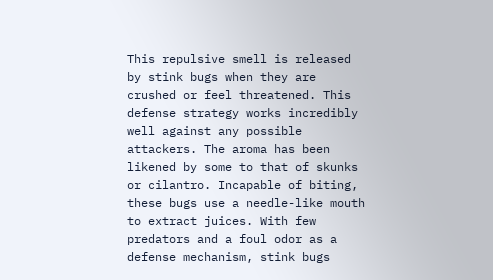This repulsive smell is released by stink bugs when they are crushed or feel threatened. This defense strategy works incredibly well against any possible attackers. The aroma has been likened by some to that of skunks or cilantro. Incapable of biting, these bugs use a needle-like mouth to extract juices. With few predators and a foul odor as a defense mechanism, stink bugs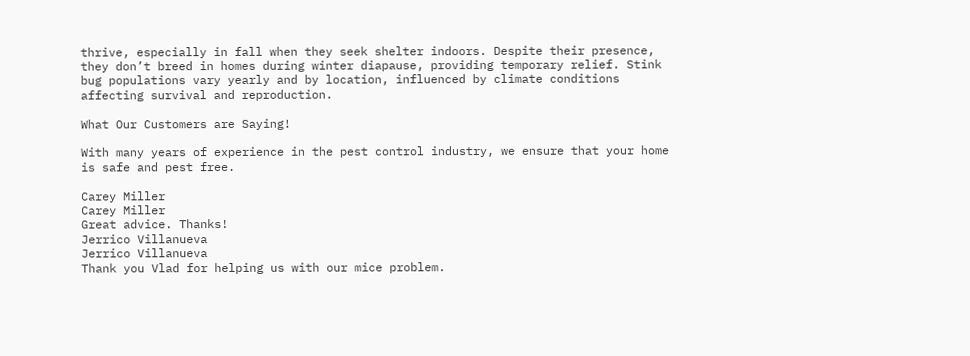thrive, especially in fall when they seek shelter indoors. Despite their presence, they don’t breed in homes during winter diapause, providing temporary relief. Stink bug populations vary yearly and by location, influenced by climate conditions affecting survival and reproduction.

What Our Customers are Saying!

With many years of experience in the pest control industry, we ensure that your home is safe and pest free.

Carey Miller
Carey Miller
Great advice. Thanks!
Jerrico Villanueva
Jerrico Villanueva
Thank you Vlad for helping us with our mice problem.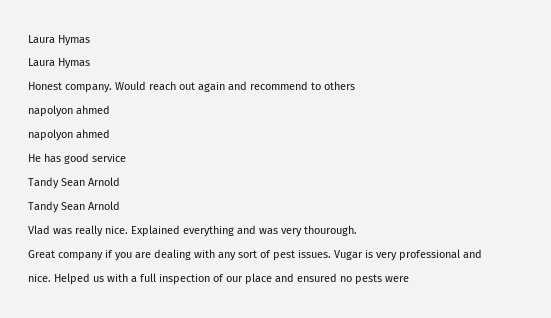Laura Hymas
Laura Hymas
Honest company. Would reach out again and recommend to others
napolyon ahmed
napolyon ahmed
He has good service
Tandy Sean Arnold
Tandy Sean Arnold
Vlad was really nice. Explained everything and was very thourough.
Great company if you are dealing with any sort of pest issues. Vugar is very professional and nice. Helped us with a full inspection of our place and ensured no pests were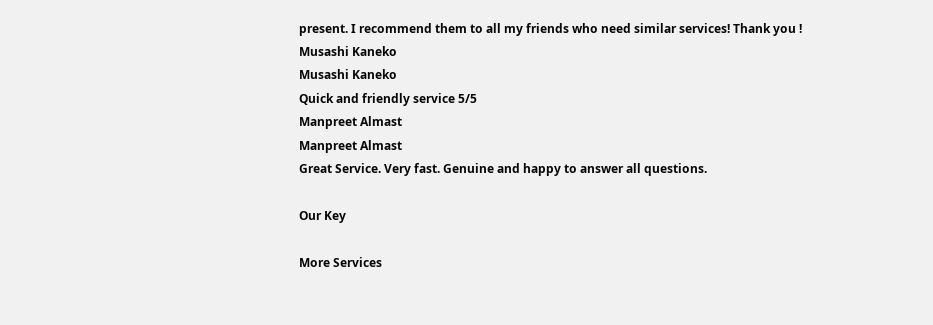present. I recommend them to all my friends who need similar services! Thank you !
Musashi Kaneko
Musashi Kaneko
Quick and friendly service 5/5
Manpreet Almast
Manpreet Almast
Great Service. Very fast. Genuine and happy to answer all questions.

Our Key

More Services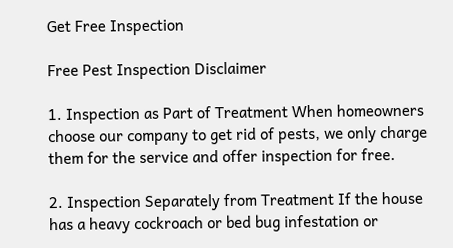Get Free Inspection

Free Pest Inspection Disclaimer

1. Inspection as Part of Treatment When homeowners choose our company to get rid of pests, we only charge them for the service and offer inspection for free.

2. Inspection Separately from Treatment If the house has a heavy cockroach or bed bug infestation or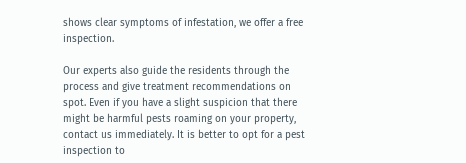shows clear symptoms of infestation, we offer a free inspection.

Our experts also guide the residents through the process and give treatment recommendations on spot. Even if you have a slight suspicion that there might be harmful pests roaming on your property, contact us immediately. It is better to opt for a pest inspection to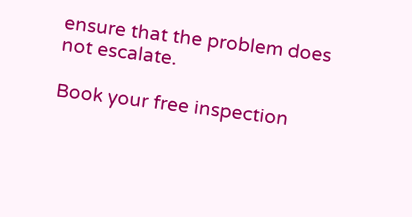ensure that the problem does not escalate.

Book your free inspection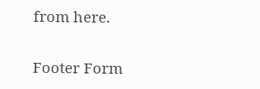from here.

Footer Form